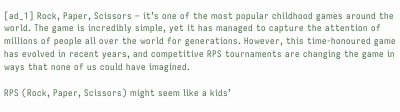[ad_1] Rock, Paper, Scissors – it’s one of the most popular childhood games around the world. The game is incredibly simple, yet it has managed to capture the attention of millions of people all over the world for generations. However, this time-honoured game has evolved in recent years, and competitive RPS tournaments are changing the game in ways that none of us could have imagined.

RPS (Rock, Paper, Scissors) might seem like a kids’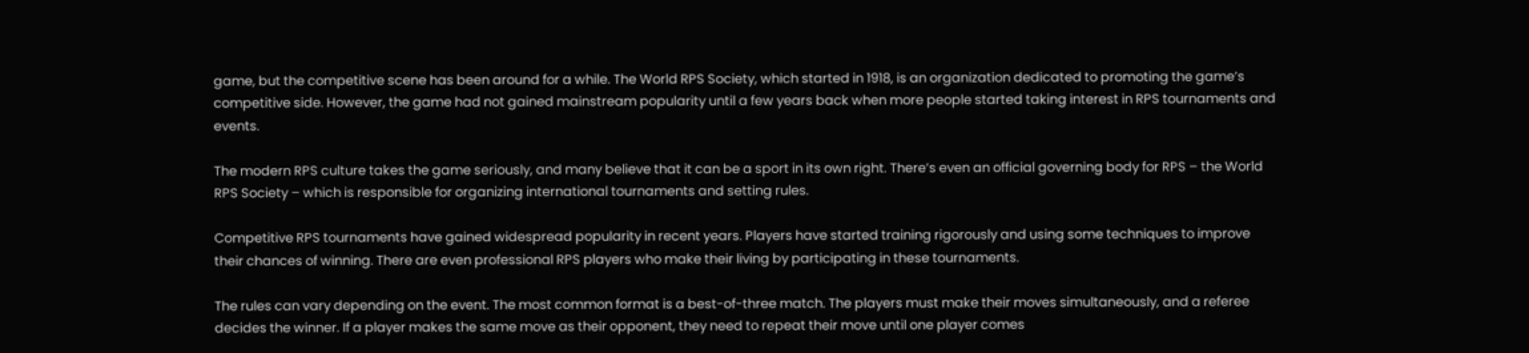game, but the competitive scene has been around for a while. The World RPS Society, which started in 1918, is an organization dedicated to promoting the game’s competitive side. However, the game had not gained mainstream popularity until a few years back when more people started taking interest in RPS tournaments and events.

The modern RPS culture takes the game seriously, and many believe that it can be a sport in its own right. There’s even an official governing body for RPS – the World RPS Society – which is responsible for organizing international tournaments and setting rules.

Competitive RPS tournaments have gained widespread popularity in recent years. Players have started training rigorously and using some techniques to improve their chances of winning. There are even professional RPS players who make their living by participating in these tournaments.

The rules can vary depending on the event. The most common format is a best-of-three match. The players must make their moves simultaneously, and a referee decides the winner. If a player makes the same move as their opponent, they need to repeat their move until one player comes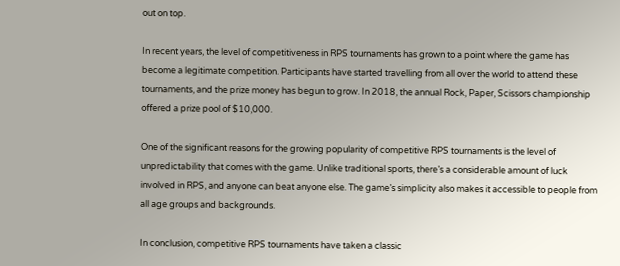out on top.

In recent years, the level of competitiveness in RPS tournaments has grown to a point where the game has become a legitimate competition. Participants have started travelling from all over the world to attend these tournaments, and the prize money has begun to grow. In 2018, the annual Rock, Paper, Scissors championship offered a prize pool of $10,000.

One of the significant reasons for the growing popularity of competitive RPS tournaments is the level of unpredictability that comes with the game. Unlike traditional sports, there’s a considerable amount of luck involved in RPS, and anyone can beat anyone else. The game’s simplicity also makes it accessible to people from all age groups and backgrounds.

In conclusion, competitive RPS tournaments have taken a classic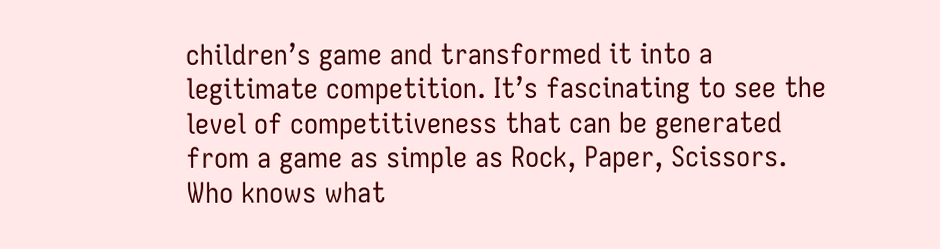children’s game and transformed it into a legitimate competition. It’s fascinating to see the level of competitiveness that can be generated from a game as simple as Rock, Paper, Scissors. Who knows what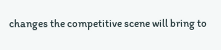changes the competitive scene will bring to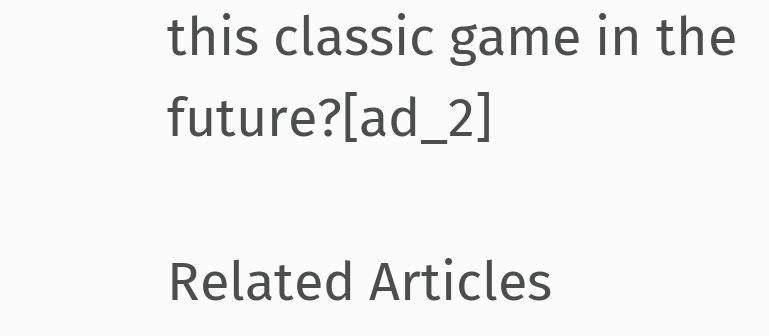this classic game in the future?[ad_2]

Related Articles